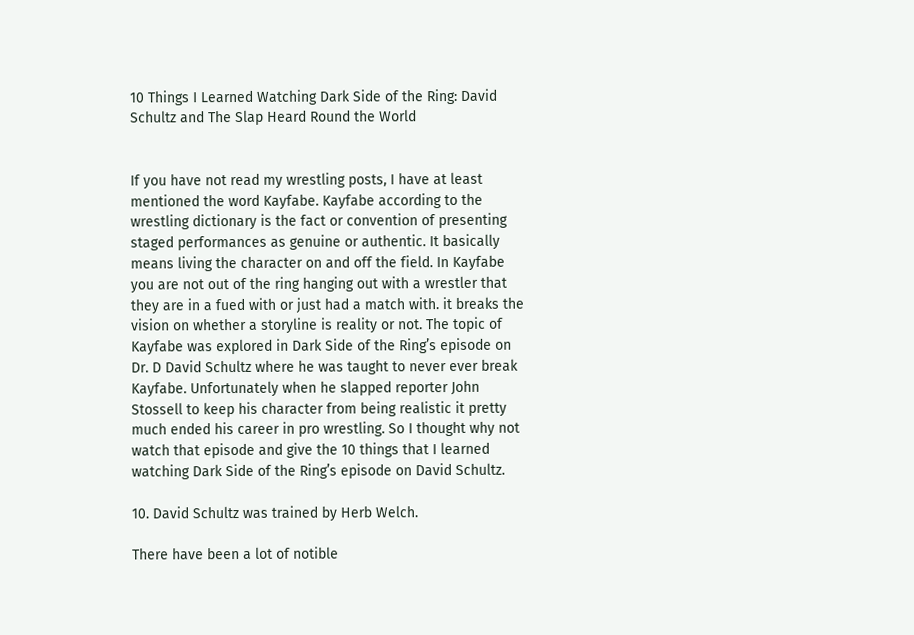10 Things I Learned Watching Dark Side of the Ring: David Schultz and The Slap Heard Round the World


If you have not read my wrestling posts, I have at least mentioned the word Kayfabe. Kayfabe according to the wrestling dictionary is the fact or convention of presenting staged performances as genuine or authentic. It basically means living the character on and off the field. In Kayfabe you are not out of the ring hanging out with a wrestler that they are in a fued with or just had a match with. it breaks the vision on whether a storyline is reality or not. The topic of Kayfabe was explored in Dark Side of the Ring’s episode on Dr. D David Schultz where he was taught to never ever break Kayfabe. Unfortunately when he slapped reporter John Stossell to keep his character from being realistic it pretty much ended his career in pro wrestling. So I thought why not watch that episode and give the 10 things that I learned watching Dark Side of the Ring’s episode on David Schultz.

10. David Schultz was trained by Herb Welch.

There have been a lot of notible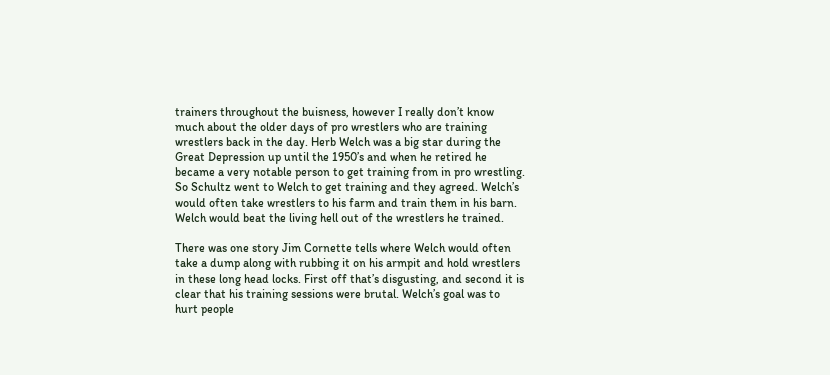trainers throughout the buisness, however I really don’t know much about the older days of pro wrestlers who are training wrestlers back in the day. Herb Welch was a big star during the Great Depression up until the 1950’s and when he retired he became a very notable person to get training from in pro wrestling. So Schultz went to Welch to get training and they agreed. Welch’s would often take wrestlers to his farm and train them in his barn. Welch would beat the living hell out of the wrestlers he trained.

There was one story Jim Cornette tells where Welch would often take a dump along with rubbing it on his armpit and hold wrestlers in these long head locks. First off that’s disgusting, and second it is clear that his training sessions were brutal. Welch’s goal was to hurt people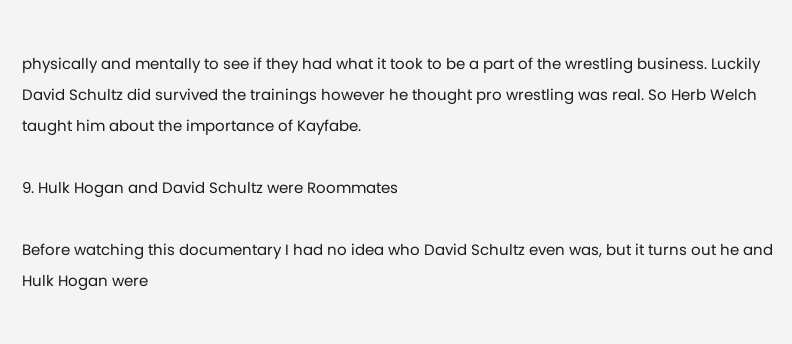physically and mentally to see if they had what it took to be a part of the wrestling business. Luckily David Schultz did survived the trainings however he thought pro wrestling was real. So Herb Welch taught him about the importance of Kayfabe.

9. Hulk Hogan and David Schultz were Roommates

Before watching this documentary I had no idea who David Schultz even was, but it turns out he and Hulk Hogan were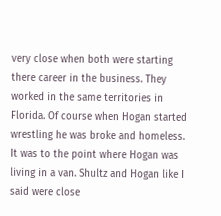very close when both were starting there career in the business. They worked in the same territories in Florida. Of course when Hogan started wrestling he was broke and homeless. It was to the point where Hogan was living in a van. Shultz and Hogan like I said were close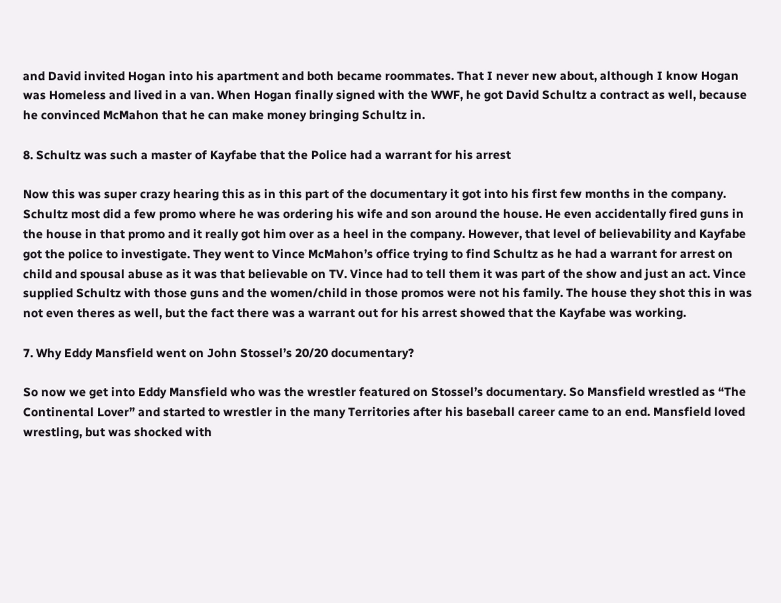and David invited Hogan into his apartment and both became roommates. That I never new about, although I know Hogan  was Homeless and lived in a van. When Hogan finally signed with the WWF, he got David Schultz a contract as well, because he convinced McMahon that he can make money bringing Schultz in.

8. Schultz was such a master of Kayfabe that the Police had a warrant for his arrest

Now this was super crazy hearing this as in this part of the documentary it got into his first few months in the company. Schultz most did a few promo where he was ordering his wife and son around the house. He even accidentally fired guns in the house in that promo and it really got him over as a heel in the company. However, that level of believability and Kayfabe got the police to investigate. They went to Vince McMahon’s office trying to find Schultz as he had a warrant for arrest on child and spousal abuse as it was that believable on TV. Vince had to tell them it was part of the show and just an act. Vince supplied Schultz with those guns and the women/child in those promos were not his family. The house they shot this in was not even theres as well, but the fact there was a warrant out for his arrest showed that the Kayfabe was working.

7. Why Eddy Mansfield went on John Stossel’s 20/20 documentary?

So now we get into Eddy Mansfield who was the wrestler featured on Stossel’s documentary. So Mansfield wrestled as “The Continental Lover” and started to wrestler in the many Territories after his baseball career came to an end. Mansfield loved wrestling, but was shocked with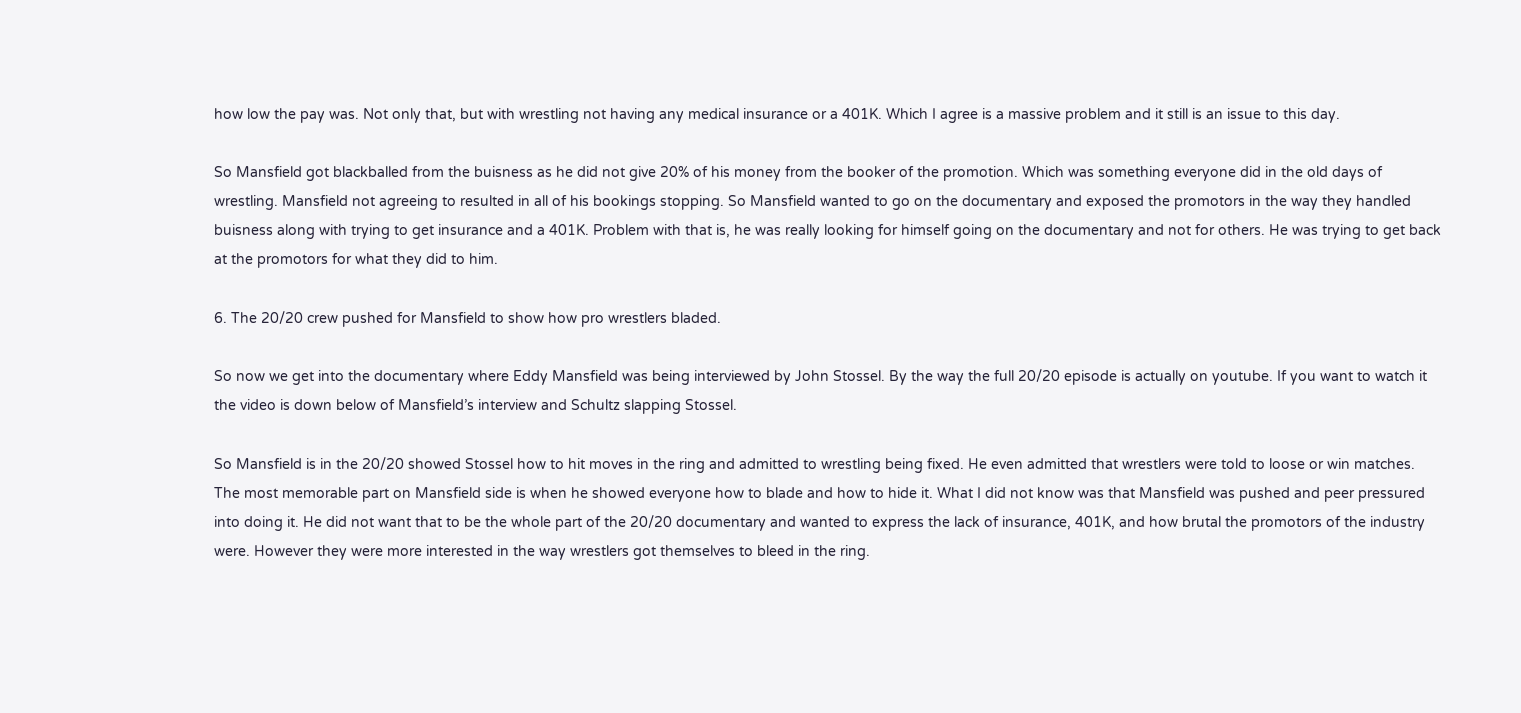how low the pay was. Not only that, but with wrestling not having any medical insurance or a 401K. Which I agree is a massive problem and it still is an issue to this day.

So Mansfield got blackballed from the buisness as he did not give 20% of his money from the booker of the promotion. Which was something everyone did in the old days of wrestling. Mansfield not agreeing to resulted in all of his bookings stopping. So Mansfield wanted to go on the documentary and exposed the promotors in the way they handled buisness along with trying to get insurance and a 401K. Problem with that is, he was really looking for himself going on the documentary and not for others. He was trying to get back at the promotors for what they did to him.

6. The 20/20 crew pushed for Mansfield to show how pro wrestlers bladed.

So now we get into the documentary where Eddy Mansfield was being interviewed by John Stossel. By the way the full 20/20 episode is actually on youtube. If you want to watch it the video is down below of Mansfield’s interview and Schultz slapping Stossel.

So Mansfield is in the 20/20 showed Stossel how to hit moves in the ring and admitted to wrestling being fixed. He even admitted that wrestlers were told to loose or win matches. The most memorable part on Mansfield side is when he showed everyone how to blade and how to hide it. What I did not know was that Mansfield was pushed and peer pressured into doing it. He did not want that to be the whole part of the 20/20 documentary and wanted to express the lack of insurance, 401K, and how brutal the promotors of the industry were. However they were more interested in the way wrestlers got themselves to bleed in the ring.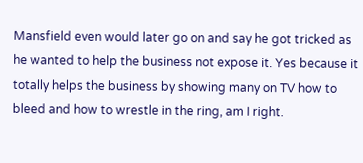Mansfield even would later go on and say he got tricked as he wanted to help the business not expose it. Yes because it totally helps the business by showing many on TV how to bleed and how to wrestle in the ring, am I right.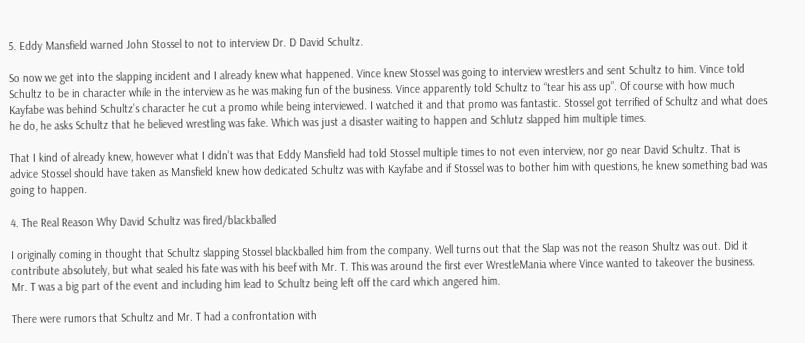5. Eddy Mansfield warned John Stossel to not to interview Dr. D David Schultz.

So now we get into the slapping incident and I already knew what happened. Vince knew Stossel was going to interview wrestlers and sent Schultz to him. Vince told Schultz to be in character while in the interview as he was making fun of the business. Vince apparently told Schultz to “tear his ass up”. Of course with how much Kayfabe was behind Schultz’s character he cut a promo while being interviewed. I watched it and that promo was fantastic. Stossel got terrified of Schultz and what does he do, he asks Schultz that he believed wrestling was fake. Which was just a disaster waiting to happen and Schlutz slapped him multiple times.

That I kind of already knew, however what I didn’t was that Eddy Mansfield had told Stossel multiple times to not even interview, nor go near David Schultz. That is advice Stossel should have taken as Mansfield knew how dedicated Schultz was with Kayfabe and if Stossel was to bother him with questions, he knew something bad was going to happen.

4. The Real Reason Why David Schultz was fired/blackballed

I originally coming in thought that Schultz slapping Stossel blackballed him from the company. Well turns out that the Slap was not the reason Shultz was out. Did it contribute absolutely, but what sealed his fate was with his beef with Mr. T. This was around the first ever WrestleMania where Vince wanted to takeover the business. Mr. T was a big part of the event and including him lead to Schultz being left off the card which angered him.

There were rumors that Schultz and Mr. T had a confrontation with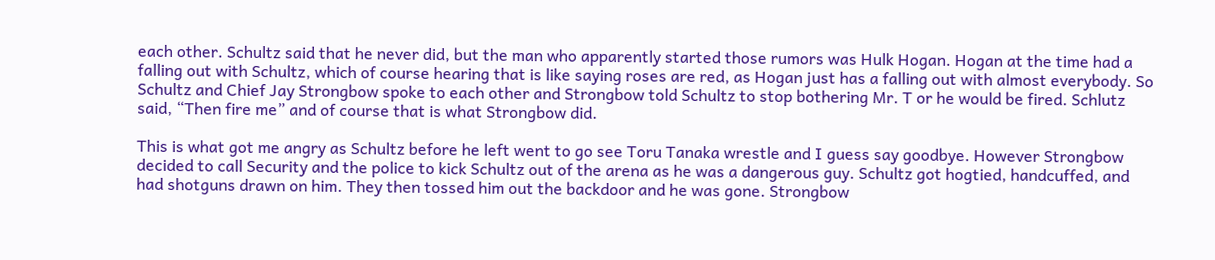each other. Schultz said that he never did, but the man who apparently started those rumors was Hulk Hogan. Hogan at the time had a falling out with Schultz, which of course hearing that is like saying roses are red, as Hogan just has a falling out with almost everybody. So Schultz and Chief Jay Strongbow spoke to each other and Strongbow told Schultz to stop bothering Mr. T or he would be fired. Schlutz said, “Then fire me” and of course that is what Strongbow did.

This is what got me angry as Schultz before he left went to go see Toru Tanaka wrestle and I guess say goodbye. However Strongbow decided to call Security and the police to kick Schultz out of the arena as he was a dangerous guy. Schultz got hogtied, handcuffed, and had shotguns drawn on him. They then tossed him out the backdoor and he was gone. Strongbow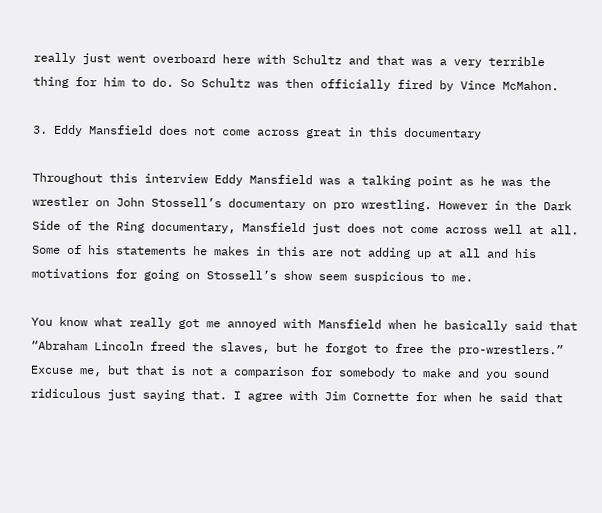really just went overboard here with Schultz and that was a very terrible thing for him to do. So Schultz was then officially fired by Vince McMahon.

3. Eddy Mansfield does not come across great in this documentary

Throughout this interview Eddy Mansfield was a talking point as he was the wrestler on John Stossell’s documentary on pro wrestling. However in the Dark Side of the Ring documentary, Mansfield just does not come across well at all. Some of his statements he makes in this are not adding up at all and his motivations for going on Stossell’s show seem suspicious to me.

You know what really got me annoyed with Mansfield when he basically said that “Abraham Lincoln freed the slaves, but he forgot to free the pro-wrestlers.” Excuse me, but that is not a comparison for somebody to make and you sound ridiculous just saying that. I agree with Jim Cornette for when he said that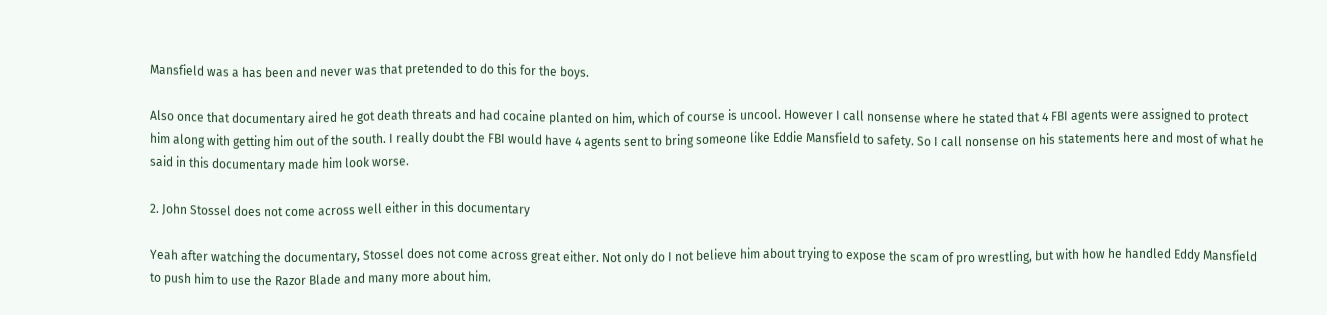Mansfield was a has been and never was that pretended to do this for the boys.

Also once that documentary aired he got death threats and had cocaine planted on him, which of course is uncool. However I call nonsense where he stated that 4 FBI agents were assigned to protect him along with getting him out of the south. I really doubt the FBI would have 4 agents sent to bring someone like Eddie Mansfield to safety. So I call nonsense on his statements here and most of what he said in this documentary made him look worse.

2. John Stossel does not come across well either in this documentary

Yeah after watching the documentary, Stossel does not come across great either. Not only do I not believe him about trying to expose the scam of pro wrestling, but with how he handled Eddy Mansfield to push him to use the Razor Blade and many more about him.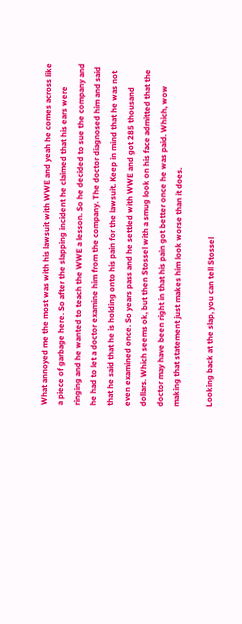What annoyed me the most was with his lawsuit with WWE and yeah he comes across like a piece of garbage here. So after the slapping incident he claimed that his ears were ringing and he wanted to teach the WWE a lesson. So he decided to sue the company and he had to let a doctor examine him from the company. The doctor diagnosed him and said that he said that he is holding onto his pain for the lawsuit. Keep in mind that he was not even examined once. So years pass and he settled with WWE and got 285 thousand dollars. Which seems ok, but then Stossel with a smug look on his face admitted that the doctor may have been right in that his pain got better once he was paid. Which, wow making that statement just makes him look worse than it does.

Looking back at the slap, you can tell Stossel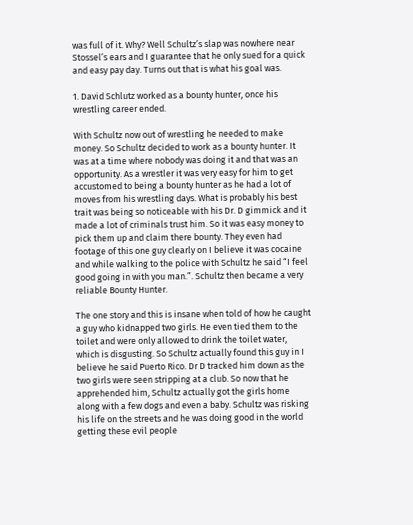was full of it. Why? Well Schultz’s slap was nowhere near Stossel’s ears and I guarantee that he only sued for a quick and easy pay day. Turns out that is what his goal was.

1. David Schlutz worked as a bounty hunter, once his wrestling career ended.

With Schultz now out of wrestling he needed to make money. So Schultz decided to work as a bounty hunter. It was at a time where nobody was doing it and that was an opportunity. As a wrestler it was very easy for him to get accustomed to being a bounty hunter as he had a lot of moves from his wrestling days. What is probably his best trait was being so noticeable with his Dr. D gimmick and it made a lot of criminals trust him. So it was easy money to pick them up and claim there bounty. They even had footage of this one guy clearly on I believe it was cocaine and while walking to the police with Schultz he said “I feel good going in with you man.”. Schultz then became a very reliable Bounty Hunter.

The one story and this is insane when told of how he caught a guy who kidnapped two girls. He even tied them to the toilet and were only allowed to drink the toilet water, which is disgusting. So Schultz actually found this guy in I believe he said Puerto Rico. Dr D tracked him down as the two girls were seen stripping at a club. So now that he apprehended him, Schultz actually got the girls home along with a few dogs and even a baby. Schultz was risking his life on the streets and he was doing good in the world getting these evil people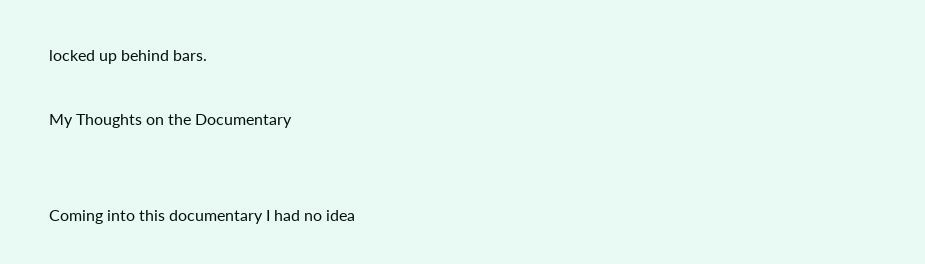locked up behind bars.

My Thoughts on the Documentary


Coming into this documentary I had no idea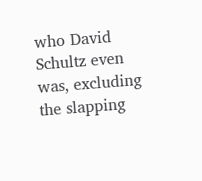who David Schultz even was, excluding the slapping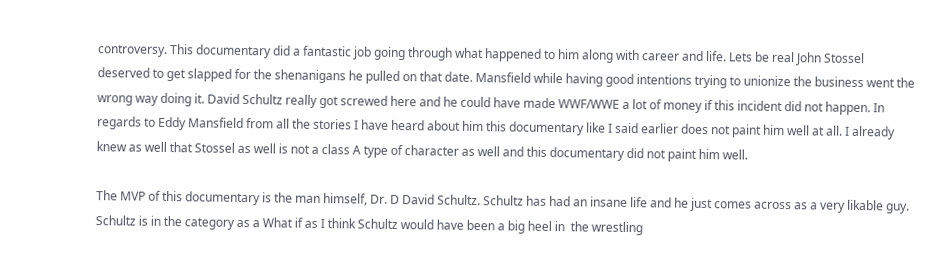controversy. This documentary did a fantastic job going through what happened to him along with career and life. Lets be real John Stossel deserved to get slapped for the shenanigans he pulled on that date. Mansfield while having good intentions trying to unionize the business went the wrong way doing it. David Schultz really got screwed here and he could have made WWF/WWE a lot of money if this incident did not happen. In regards to Eddy Mansfield from all the stories I have heard about him this documentary like I said earlier does not paint him well at all. I already knew as well that Stossel as well is not a class A type of character as well and this documentary did not paint him well.

The MVP of this documentary is the man himself, Dr. D David Schultz. Schultz has had an insane life and he just comes across as a very likable guy. Schultz is in the category as a What if as I think Schultz would have been a big heel in  the wrestling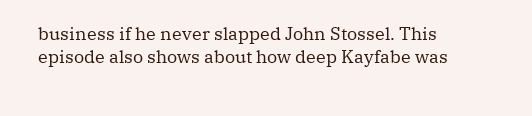business if he never slapped John Stossel. This episode also shows about how deep Kayfabe was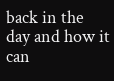back in the day and how it can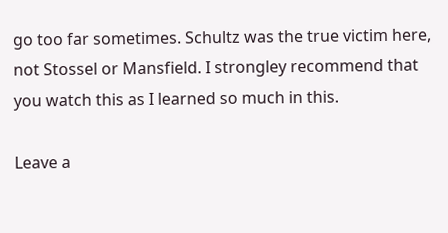go too far sometimes. Schultz was the true victim here, not Stossel or Mansfield. I strongley recommend that you watch this as I learned so much in this.

Leave a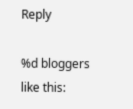Reply

%d bloggers like this: